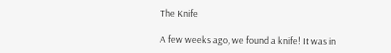The Knife

A few weeks ago, we found a knife! It was in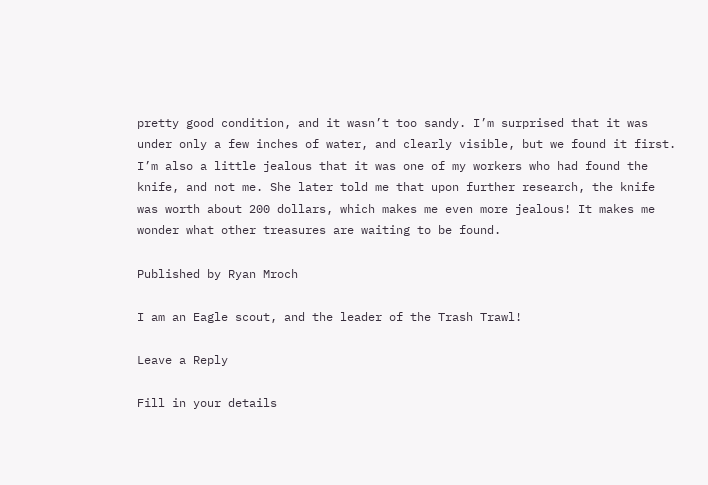pretty good condition, and it wasn’t too sandy. I’m surprised that it was under only a few inches of water, and clearly visible, but we found it first. I’m also a little jealous that it was one of my workers who had found the knife, and not me. She later told me that upon further research, the knife was worth about 200 dollars, which makes me even more jealous! It makes me wonder what other treasures are waiting to be found.

Published by Ryan Mroch

I am an Eagle scout, and the leader of the Trash Trawl!

Leave a Reply

Fill in your details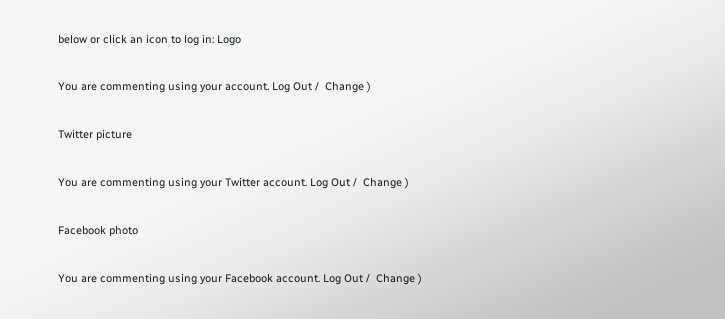below or click an icon to log in: Logo

You are commenting using your account. Log Out /  Change )

Twitter picture

You are commenting using your Twitter account. Log Out /  Change )

Facebook photo

You are commenting using your Facebook account. Log Out /  Change )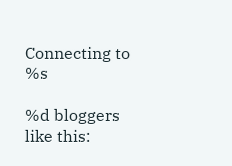Connecting to %s

%d bloggers like this: